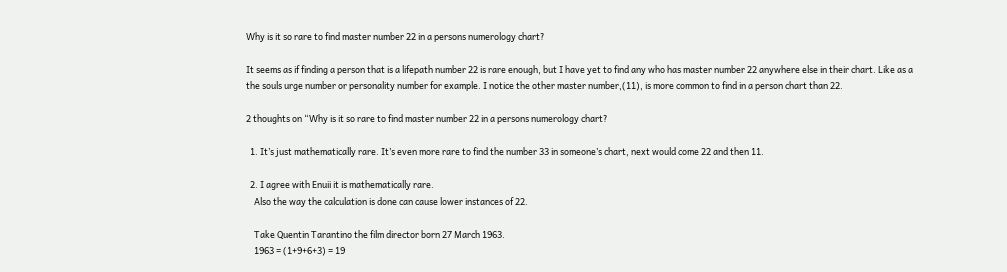Why is it so rare to find master number 22 in a persons numerology chart?

It seems as if finding a person that is a lifepath number 22 is rare enough, but I have yet to find any who has master number 22 anywhere else in their chart. Like as a the souls urge number or personality number for example. I notice the other master number,(11), is more common to find in a person chart than 22.

2 thoughts on “Why is it so rare to find master number 22 in a persons numerology chart?

  1. It’s just mathematically rare. It’s even more rare to find the number 33 in someone’s chart, next would come 22 and then 11.

  2. I agree with Enuii it is mathematically rare.
    Also the way the calculation is done can cause lower instances of 22.

    Take Quentin Tarantino the film director born 27 March 1963.
    1963 = (1+9+6+3) = 19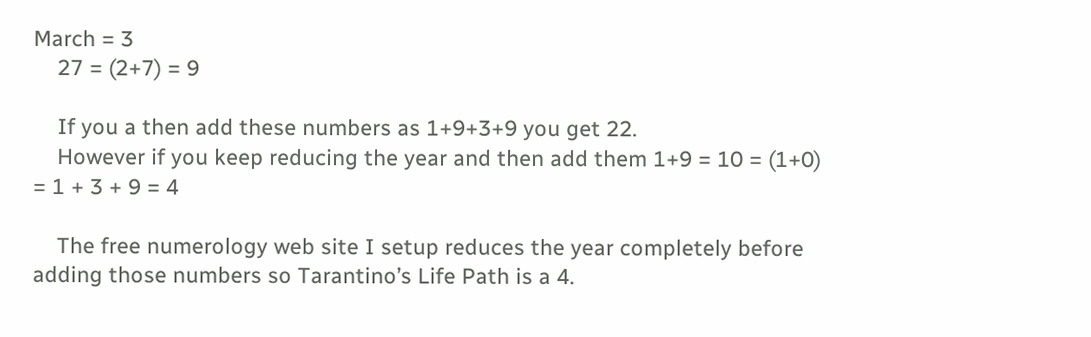March = 3
    27 = (2+7) = 9

    If you a then add these numbers as 1+9+3+9 you get 22.
    However if you keep reducing the year and then add them 1+9 = 10 = (1+0) = 1 + 3 + 9 = 4

    The free numerology web site I setup reduces the year completely before adding those numbers so Tarantino’s Life Path is a 4.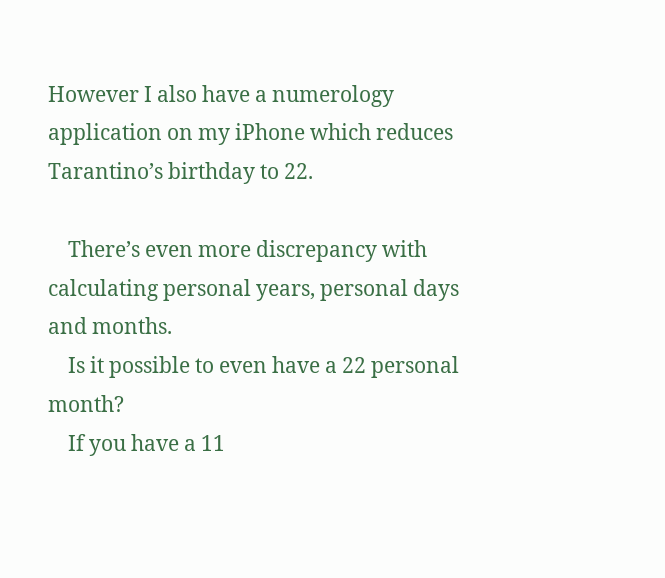However I also have a numerology application on my iPhone which reduces Tarantino’s birthday to 22.

    There’s even more discrepancy with calculating personal years, personal days and months.
    Is it possible to even have a 22 personal month?
    If you have a 11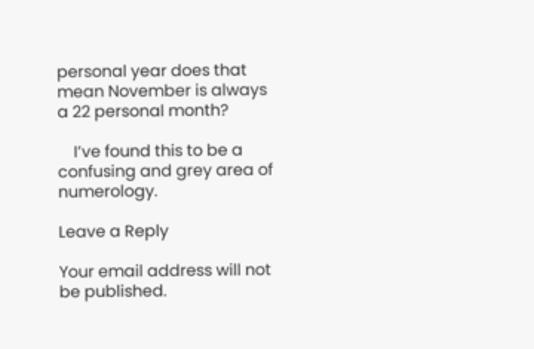personal year does that mean November is always a 22 personal month?

    I’ve found this to be a confusing and grey area of numerology.

Leave a Reply

Your email address will not be published.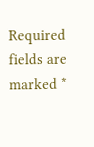Required fields are marked *